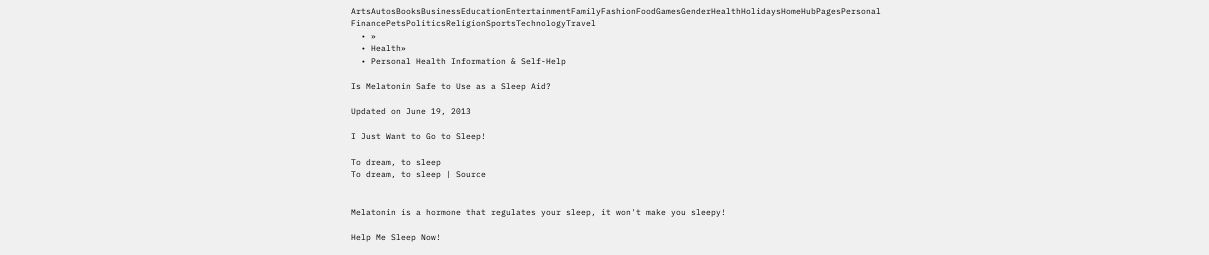ArtsAutosBooksBusinessEducationEntertainmentFamilyFashionFoodGamesGenderHealthHolidaysHomeHubPagesPersonal FinancePetsPoliticsReligionSportsTechnologyTravel
  • »
  • Health»
  • Personal Health Information & Self-Help

Is Melatonin Safe to Use as a Sleep Aid?

Updated on June 19, 2013

I Just Want to Go to Sleep!

To dream, to sleep
To dream, to sleep | Source


Melatonin is a hormone that regulates your sleep, it won't make you sleepy!

Help Me Sleep Now!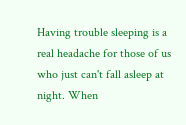Having trouble sleeping is a real headache for those of us who just can't fall asleep at night. When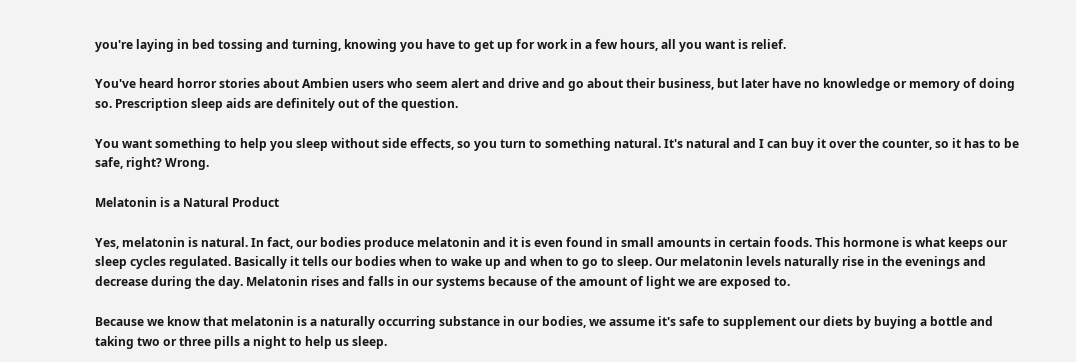you're laying in bed tossing and turning, knowing you have to get up for work in a few hours, all you want is relief.

You've heard horror stories about Ambien users who seem alert and drive and go about their business, but later have no knowledge or memory of doing so. Prescription sleep aids are definitely out of the question.

You want something to help you sleep without side effects, so you turn to something natural. It's natural and I can buy it over the counter, so it has to be safe, right? Wrong.

Melatonin is a Natural Product

Yes, melatonin is natural. In fact, our bodies produce melatonin and it is even found in small amounts in certain foods. This hormone is what keeps our sleep cycles regulated. Basically it tells our bodies when to wake up and when to go to sleep. Our melatonin levels naturally rise in the evenings and decrease during the day. Melatonin rises and falls in our systems because of the amount of light we are exposed to.

Because we know that melatonin is a naturally occurring substance in our bodies, we assume it's safe to supplement our diets by buying a bottle and taking two or three pills a night to help us sleep.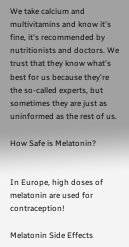We take calcium and multivitamins and know it's fine, it's recommended by nutritionists and doctors. We trust that they know what's best for us because they're the so-called experts, but sometimes they are just as uninformed as the rest of us.

How Safe is Melatonin?


In Europe, high doses of melatonin are used for contraception!

Melatonin Side Effects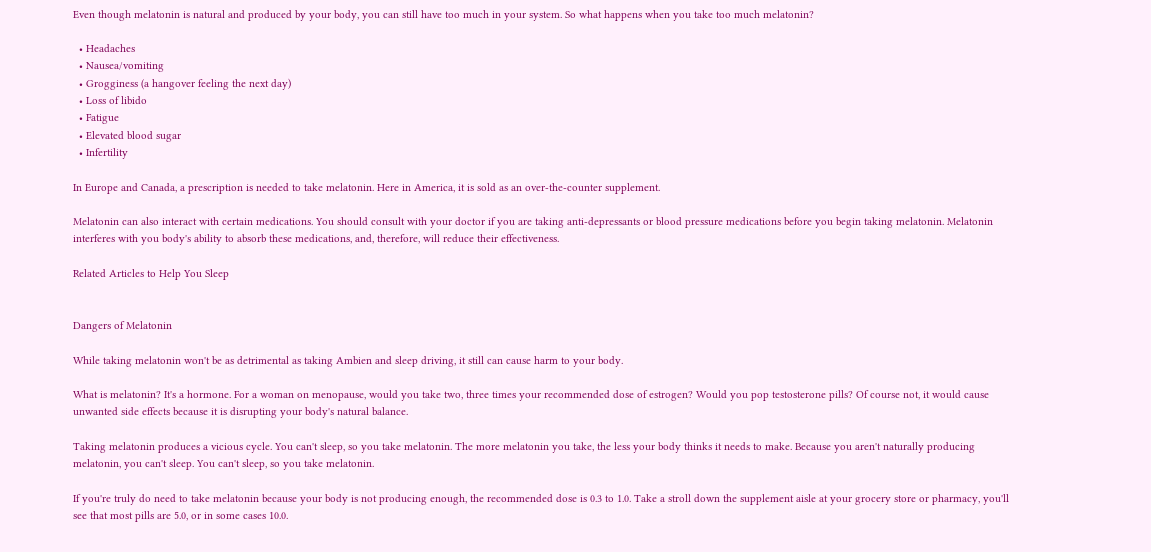Even though melatonin is natural and produced by your body, you can still have too much in your system. So what happens when you take too much melatonin?

  • Headaches
  • Nausea/vomiting
  • Grogginess (a hangover feeling the next day)
  • Loss of libido
  • Fatigue
  • Elevated blood sugar
  • Infertility

In Europe and Canada, a prescription is needed to take melatonin. Here in America, it is sold as an over-the-counter supplement.

Melatonin can also interact with certain medications. You should consult with your doctor if you are taking anti-depressants or blood pressure medications before you begin taking melatonin. Melatonin interferes with you body's ability to absorb these medications, and, therefore, will reduce their effectiveness.

Related Articles to Help You Sleep


Dangers of Melatonin

While taking melatonin won't be as detrimental as taking Ambien and sleep driving, it still can cause harm to your body.

What is melatonin? It's a hormone. For a woman on menopause, would you take two, three times your recommended dose of estrogen? Would you pop testosterone pills? Of course not, it would cause unwanted side effects because it is disrupting your body's natural balance.

Taking melatonin produces a vicious cycle. You can't sleep, so you take melatonin. The more melatonin you take, the less your body thinks it needs to make. Because you aren't naturally producing melatonin, you can't sleep. You can't sleep, so you take melatonin.

If you're truly do need to take melatonin because your body is not producing enough, the recommended dose is 0.3 to 1.0. Take a stroll down the supplement aisle at your grocery store or pharmacy, you'll see that most pills are 5.0, or in some cases 10.0.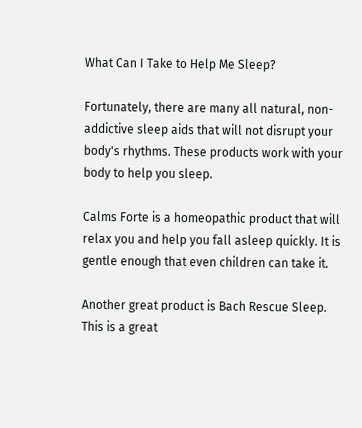What Can I Take to Help Me Sleep?

Fortunately, there are many all natural, non-addictive sleep aids that will not disrupt your body's rhythms. These products work with your body to help you sleep.

Calms Forte is a homeopathic product that will relax you and help you fall asleep quickly. It is gentle enough that even children can take it.

Another great product is Bach Rescue Sleep. This is a great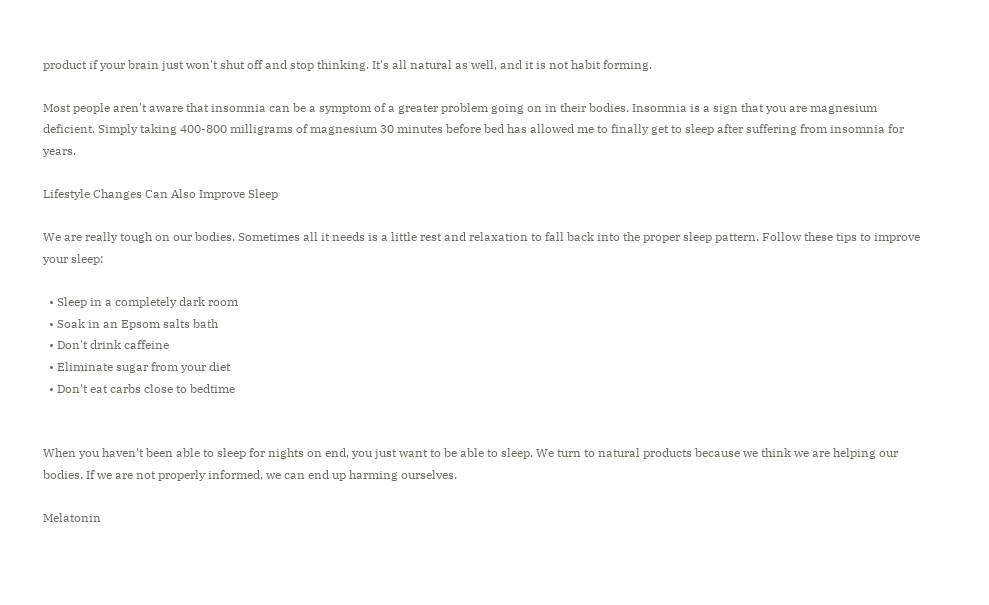product if your brain just won't shut off and stop thinking. It's all natural as well, and it is not habit forming.

Most people aren't aware that insomnia can be a symptom of a greater problem going on in their bodies. Insomnia is a sign that you are magnesium deficient. Simply taking 400-800 milligrams of magnesium 30 minutes before bed has allowed me to finally get to sleep after suffering from insomnia for years.

Lifestyle Changes Can Also Improve Sleep

We are really tough on our bodies. Sometimes all it needs is a little rest and relaxation to fall back into the proper sleep pattern. Follow these tips to improve your sleep:

  • Sleep in a completely dark room
  • Soak in an Epsom salts bath
  • Don't drink caffeine
  • Eliminate sugar from your diet
  • Don't eat carbs close to bedtime


When you haven't been able to sleep for nights on end, you just want to be able to sleep. We turn to natural products because we think we are helping our bodies. If we are not properly informed, we can end up harming ourselves.

Melatonin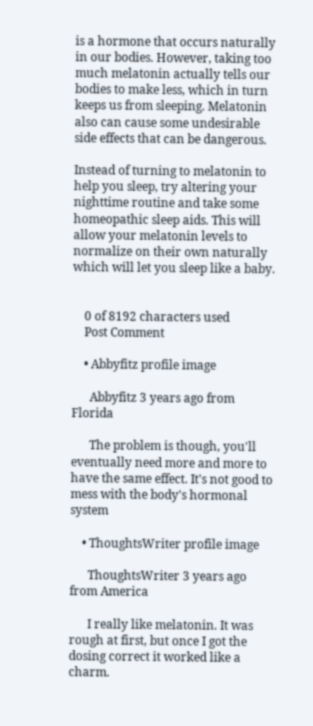is a hormone that occurs naturally in our bodies. However, taking too much melatonin actually tells our bodies to make less, which in turn keeps us from sleeping. Melatonin also can cause some undesirable side effects that can be dangerous.

Instead of turning to melatonin to help you sleep, try altering your nighttime routine and take some homeopathic sleep aids. This will allow your melatonin levels to normalize on their own naturally which will let you sleep like a baby.


    0 of 8192 characters used
    Post Comment

    • Abbyfitz profile image

      Abbyfitz 3 years ago from Florida

      The problem is though, you'll eventually need more and more to have the same effect. It's not good to mess with the body's hormonal system

    • ThoughtsWriter profile image

      ThoughtsWriter 3 years ago from America

      I really like melatonin. It was rough at first, but once I got the dosing correct it worked like a charm.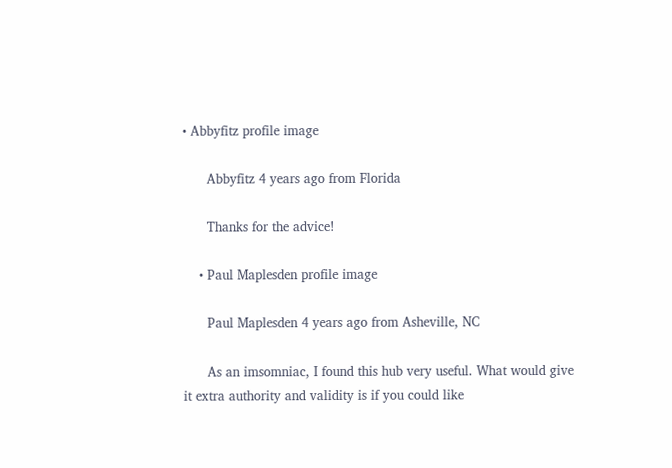• Abbyfitz profile image

      Abbyfitz 4 years ago from Florida

      Thanks for the advice!

    • Paul Maplesden profile image

      Paul Maplesden 4 years ago from Asheville, NC

      As an imsomniac, I found this hub very useful. What would give it extra authority and validity is if you could like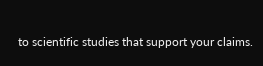to scientific studies that support your claims.